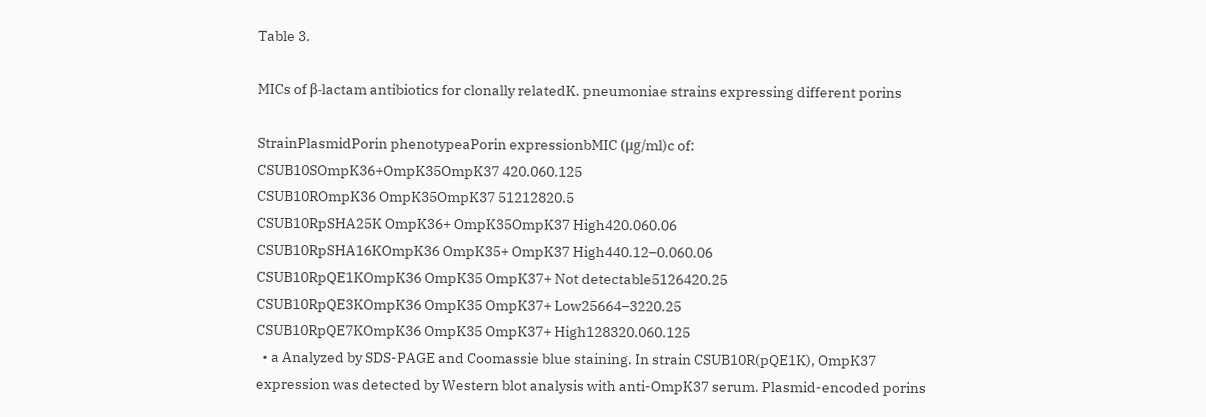Table 3.

MICs of β-lactam antibiotics for clonally relatedK. pneumoniae strains expressing different porins

StrainPlasmidPorin phenotypeaPorin expressionbMIC (μg/ml)c of:
CSUB10SOmpK36+OmpK35OmpK37 420.060.125
CSUB10ROmpK36 OmpK35OmpK37 51212820.5
CSUB10RpSHA25K OmpK36+ OmpK35OmpK37 High420.060.06
CSUB10RpSHA16KOmpK36 OmpK35+ OmpK37 High440.12–0.060.06
CSUB10RpQE1KOmpK36 OmpK35 OmpK37+ Not detectable5126420.25
CSUB10RpQE3KOmpK36 OmpK35 OmpK37+ Low25664–3220.25
CSUB10RpQE7KOmpK36 OmpK35 OmpK37+ High128320.060.125
  • a Analyzed by SDS-PAGE and Coomassie blue staining. In strain CSUB10R(pQE1K), OmpK37 expression was detected by Western blot analysis with anti-OmpK37 serum. Plasmid-encoded porins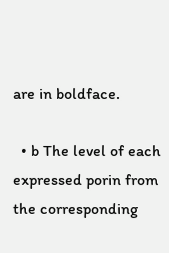are in boldface.

  • b The level of each expressed porin from the corresponding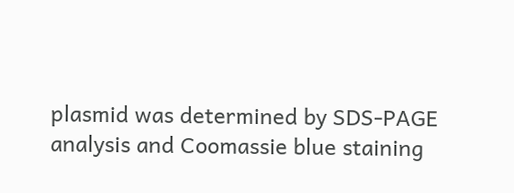plasmid was determined by SDS-PAGE analysis and Coomassie blue staining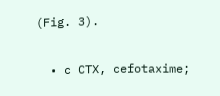(Fig. 3).

  • c CTX, cefotaxime;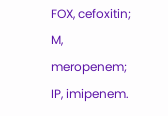FOX, cefoxitin; M, meropenem; IP, imipenem.